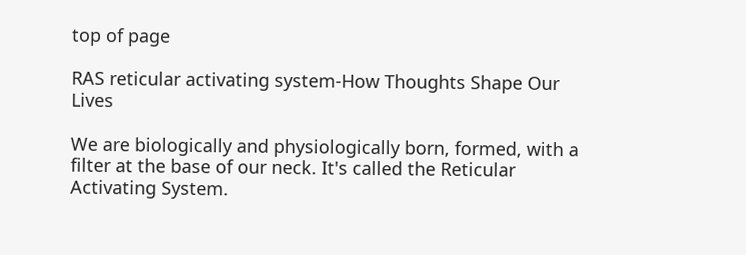top of page

RAS reticular activating system-How Thoughts Shape Our Lives

We are biologically and physiologically born, formed, with a filter at the base of our neck. It's called the Reticular Activating System.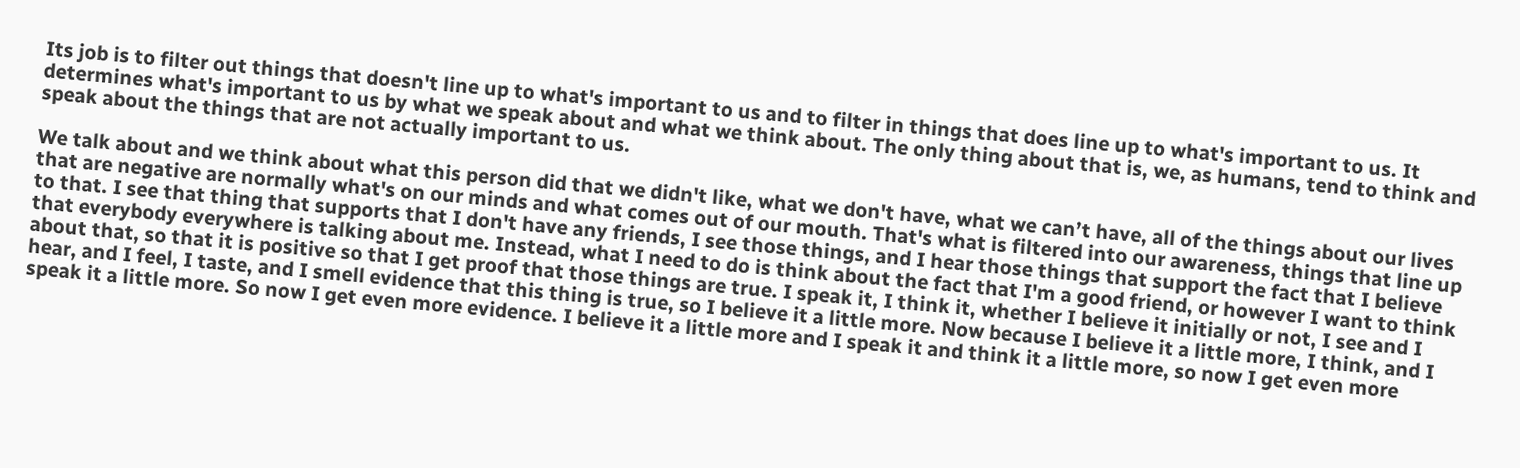Its job is to filter out things that doesn't line up to what's important to us and to filter in things that does line up to what's important to us. It determines what's important to us by what we speak about and what we think about. The only thing about that is, we, as humans, tend to think and speak about the things that are not actually important to us.

We talk about and we think about what this person did that we didn't like, what we don't have, what we can’t have, all of the things about our lives that are negative are normally what's on our minds and what comes out of our mouth. That's what is filtered into our awareness, things that line up to that. I see that thing that supports that I don't have any friends, I see those things, and I hear those things that support the fact that I believe that everybody everywhere is talking about me. Instead, what I need to do is think about the fact that I'm a good friend, or however I want to think about that, so that it is positive so that I get proof that those things are true. I speak it, I think it, whether I believe it initially or not, I see and I hear, and I feel, I taste, and I smell evidence that this thing is true, so I believe it a little more. Now because I believe it a little more, I think, and I speak it a little more. So now I get even more evidence. I believe it a little more and I speak it and think it a little more, so now I get even more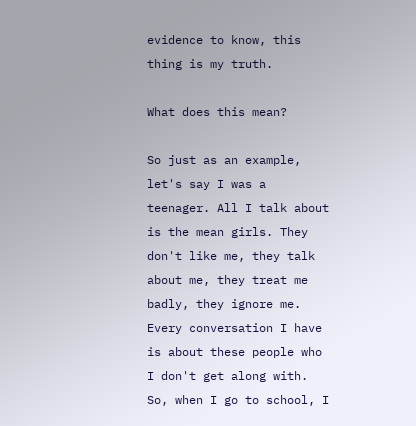evidence to know, this thing is my truth.

What does this mean?

So just as an example, let's say I was a teenager. All I talk about is the mean girls. They don't like me, they talk about me, they treat me badly, they ignore me. Every conversation I have is about these people who I don't get along with. So, when I go to school, I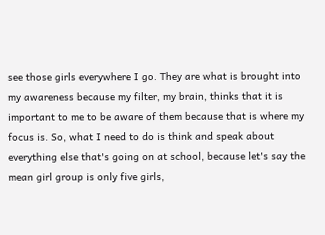see those girls everywhere I go. They are what is brought into my awareness because my filter, my brain, thinks that it is important to me to be aware of them because that is where my focus is. So, what I need to do is think and speak about everything else that's going on at school, because let's say the mean girl group is only five girls,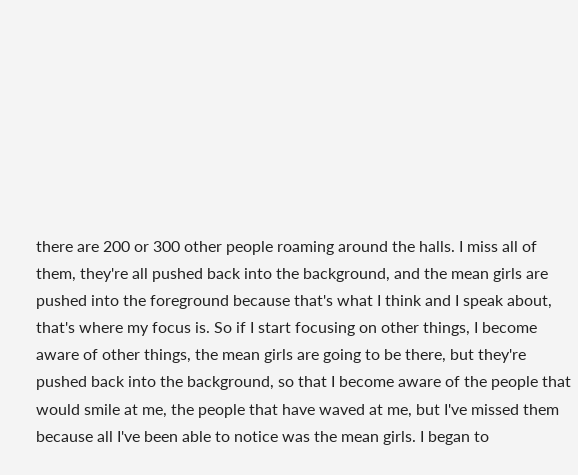there are 200 or 300 other people roaming around the halls. I miss all of them, they're all pushed back into the background, and the mean girls are pushed into the foreground because that's what I think and I speak about, that's where my focus is. So if I start focusing on other things, I become aware of other things, the mean girls are going to be there, but they're pushed back into the background, so that I become aware of the people that would smile at me, the people that have waved at me, but I've missed them because all I've been able to notice was the mean girls. I began to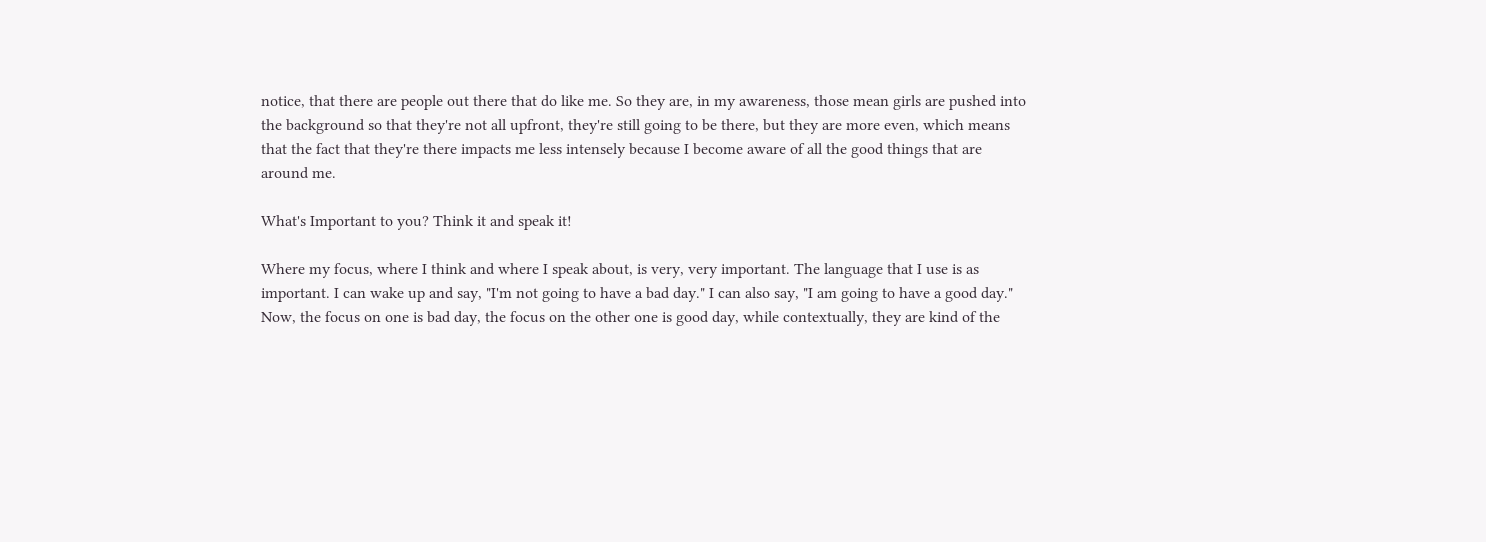notice, that there are people out there that do like me. So they are, in my awareness, those mean girls are pushed into the background so that they're not all upfront, they're still going to be there, but they are more even, which means that the fact that they're there impacts me less intensely because I become aware of all the good things that are around me.

What's Important to you? Think it and speak it!

Where my focus, where I think and where I speak about, is very, very important. The language that I use is as important. I can wake up and say, "I'm not going to have a bad day." I can also say, "I am going to have a good day." Now, the focus on one is bad day, the focus on the other one is good day, while contextually, they are kind of the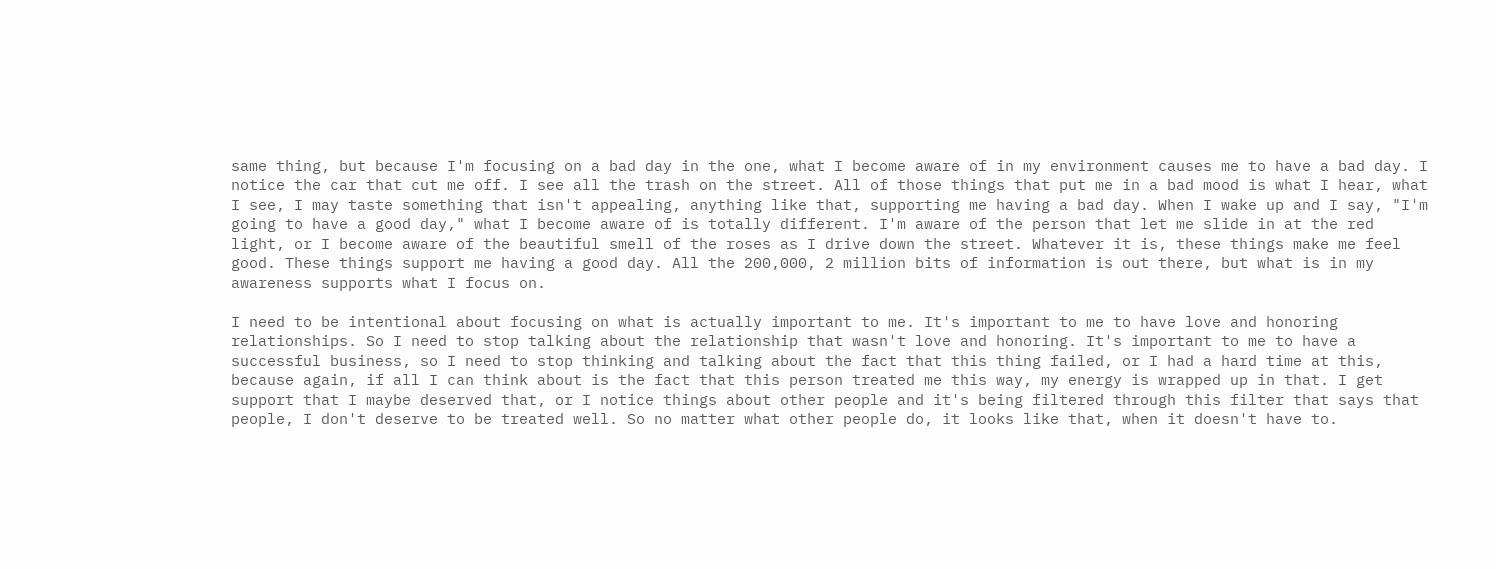same thing, but because I'm focusing on a bad day in the one, what I become aware of in my environment causes me to have a bad day. I notice the car that cut me off. I see all the trash on the street. All of those things that put me in a bad mood is what I hear, what I see, I may taste something that isn't appealing, anything like that, supporting me having a bad day. When I wake up and I say, "I'm going to have a good day," what I become aware of is totally different. I'm aware of the person that let me slide in at the red light, or I become aware of the beautiful smell of the roses as I drive down the street. Whatever it is, these things make me feel good. These things support me having a good day. All the 200,000, 2 million bits of information is out there, but what is in my awareness supports what I focus on.

I need to be intentional about focusing on what is actually important to me. It's important to me to have love and honoring relationships. So I need to stop talking about the relationship that wasn't love and honoring. It's important to me to have a successful business, so I need to stop thinking and talking about the fact that this thing failed, or I had a hard time at this, because again, if all I can think about is the fact that this person treated me this way, my energy is wrapped up in that. I get support that I maybe deserved that, or I notice things about other people and it's being filtered through this filter that says that people, I don't deserve to be treated well. So no matter what other people do, it looks like that, when it doesn't have to.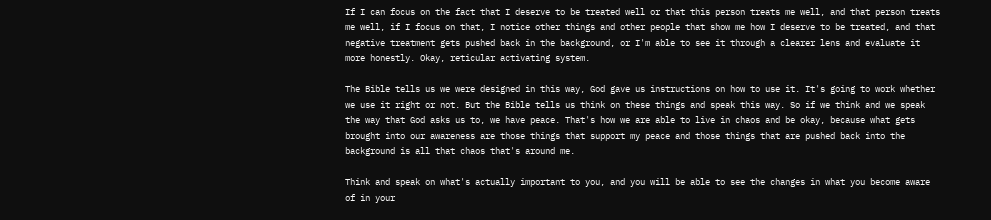If I can focus on the fact that I deserve to be treated well or that this person treats me well, and that person treats me well, if I focus on that, I notice other things and other people that show me how I deserve to be treated, and that negative treatment gets pushed back in the background, or I'm able to see it through a clearer lens and evaluate it more honestly. Okay, reticular activating system.

The Bible tells us we were designed in this way, God gave us instructions on how to use it. It's going to work whether we use it right or not. But the Bible tells us think on these things and speak this way. So if we think and we speak the way that God asks us to, we have peace. That's how we are able to live in chaos and be okay, because what gets brought into our awareness are those things that support my peace and those things that are pushed back into the background is all that chaos that's around me.

Think and speak on what's actually important to you, and you will be able to see the changes in what you become aware of in your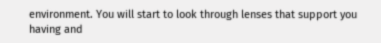environment. You will start to look through lenses that support you having and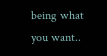being what you want..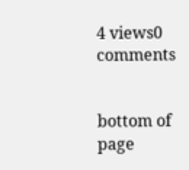4 views0 comments


bottom of page